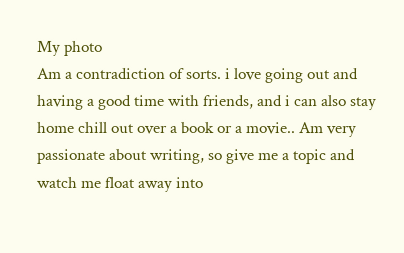My photo
Am a contradiction of sorts. i love going out and having a good time with friends, and i can also stay home chill out over a book or a movie.. Am very passionate about writing, so give me a topic and watch me float away into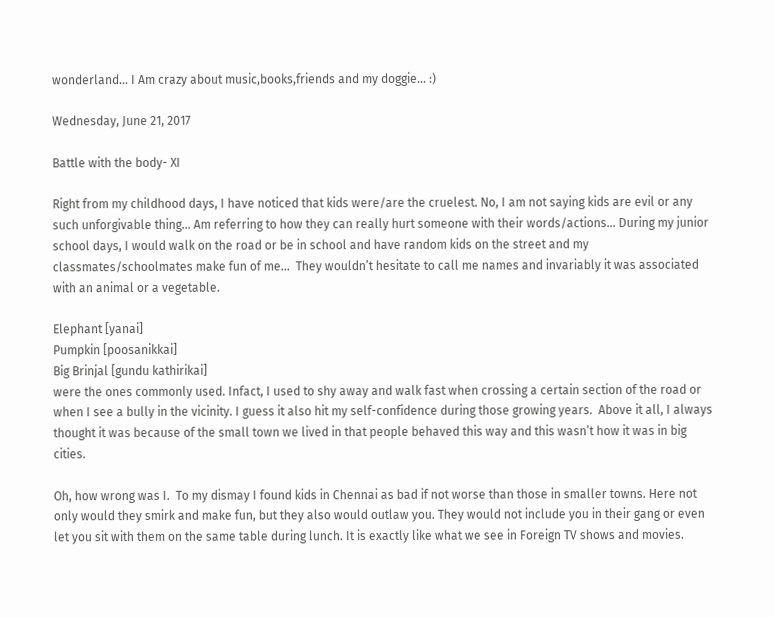wonderland... I Am crazy about music,books,friends and my doggie... :)

Wednesday, June 21, 2017

Battle with the body- XI

Right from my childhood days, I have noticed that kids were/are the cruelest. No, I am not saying kids are evil or any such unforgivable thing... Am referring to how they can really hurt someone with their words/actions... During my junior school days, I would walk on the road or be in school and have random kids on the street and my classmates/schoolmates make fun of me…  They wouldn’t hesitate to call me names and invariably it was associated with an animal or a vegetable.

Elephant [yanai]
Pumpkin [poosanikkai]
Big Brinjal [gundu kathirikai]
were the ones commonly used. Infact, I used to shy away and walk fast when crossing a certain section of the road or when I see a bully in the vicinity. I guess it also hit my self-confidence during those growing years.  Above it all, I always thought it was because of the small town we lived in that people behaved this way and this wasn’t how it was in big cities.

Oh, how wrong was I.  To my dismay I found kids in Chennai as bad if not worse than those in smaller towns. Here not only would they smirk and make fun, but they also would outlaw you. They would not include you in their gang or even let you sit with them on the same table during lunch. It is exactly like what we see in Foreign TV shows and movies.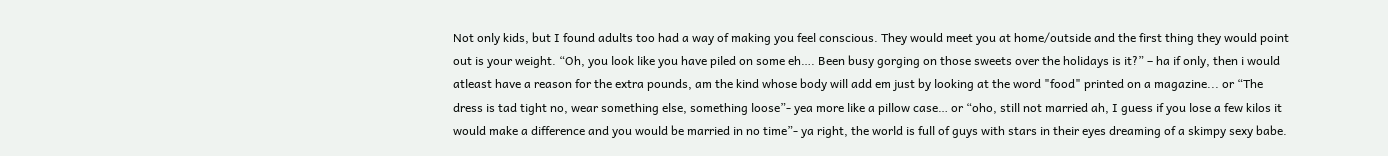Not only kids, but I found adults too had a way of making you feel conscious. They would meet you at home/outside and the first thing they would point out is your weight. “Oh, you look like you have piled on some eh…. Been busy gorging on those sweets over the holidays is it?” – ha if only, then i would atleast have a reason for the extra pounds, am the kind whose body will add em just by looking at the word "food" printed on a magazine... or “The dress is tad tight no, wear something else, something loose”- yea more like a pillow case… or “oho, still not married ah, I guess if you lose a few kilos it would make a difference and you would be married in no time”- ya right, the world is full of guys with stars in their eyes dreaming of a skimpy sexy babe.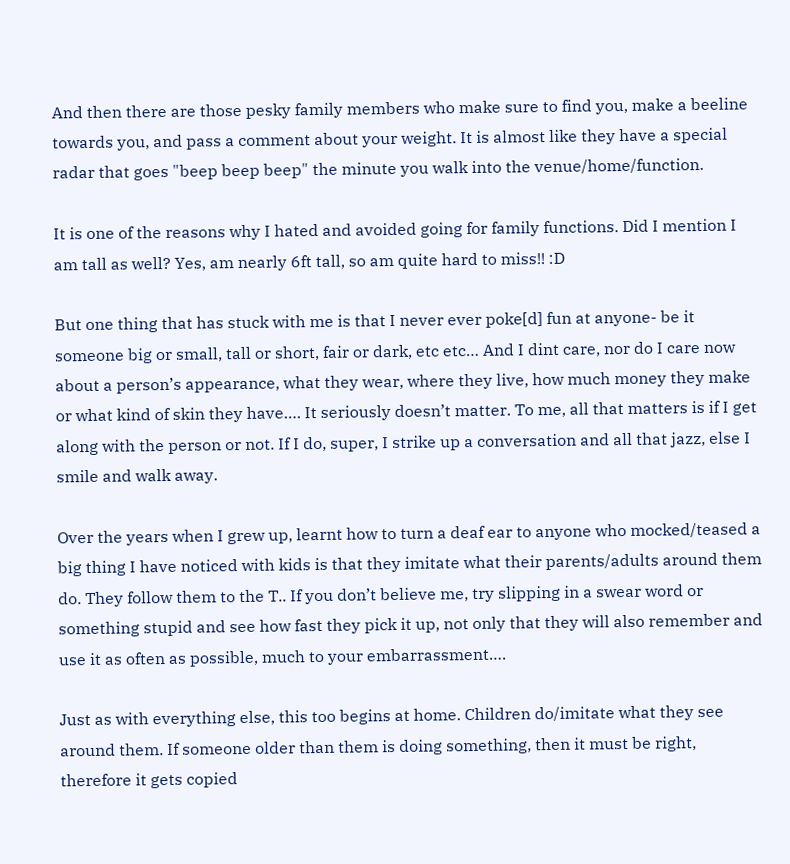And then there are those pesky family members who make sure to find you, make a beeline towards you, and pass a comment about your weight. It is almost like they have a special radar that goes "beep beep beep" the minute you walk into the venue/home/function.

It is one of the reasons why I hated and avoided going for family functions. Did I mention I am tall as well? Yes, am nearly 6ft tall, so am quite hard to miss!! :D

But one thing that has stuck with me is that I never ever poke[d] fun at anyone- be it someone big or small, tall or short, fair or dark, etc etc… And I dint care, nor do I care now about a person’s appearance, what they wear, where they live, how much money they make or what kind of skin they have…. It seriously doesn’t matter. To me, all that matters is if I get along with the person or not. If I do, super, I strike up a conversation and all that jazz, else I smile and walk away.

Over the years when I grew up, learnt how to turn a deaf ear to anyone who mocked/teased a big thing I have noticed with kids is that they imitate what their parents/adults around them do. They follow them to the T.. If you don’t believe me, try slipping in a swear word or something stupid and see how fast they pick it up, not only that they will also remember and use it as often as possible, much to your embarrassment….

Just as with everything else, this too begins at home. Children do/imitate what they see around them. If someone older than them is doing something, then it must be right, therefore it gets copied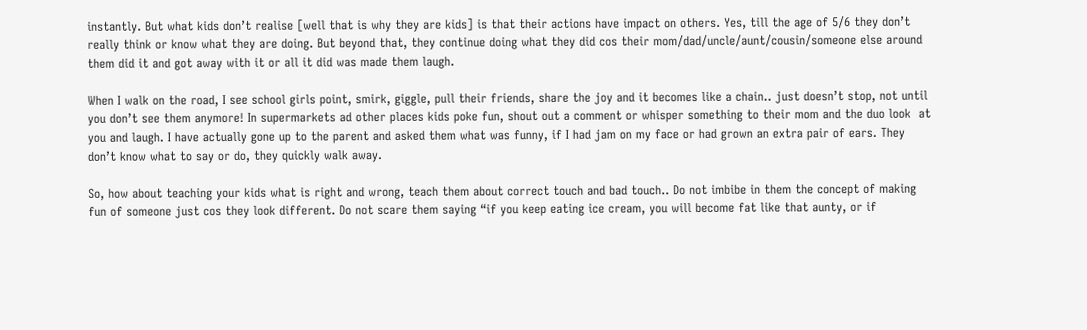instantly. But what kids don’t realise [well that is why they are kids] is that their actions have impact on others. Yes, till the age of 5/6 they don’t really think or know what they are doing. But beyond that, they continue doing what they did cos their mom/dad/uncle/aunt/cousin/someone else around them did it and got away with it or all it did was made them laugh.

When I walk on the road, I see school girls point, smirk, giggle, pull their friends, share the joy and it becomes like a chain.. just doesn’t stop, not until you don’t see them anymore! In supermarkets ad other places kids poke fun, shout out a comment or whisper something to their mom and the duo look  at you and laugh. I have actually gone up to the parent and asked them what was funny, if I had jam on my face or had grown an extra pair of ears. They don’t know what to say or do, they quickly walk away.

So, how about teaching your kids what is right and wrong, teach them about correct touch and bad touch.. Do not imbibe in them the concept of making fun of someone just cos they look different. Do not scare them saying “if you keep eating ice cream, you will become fat like that aunty, or if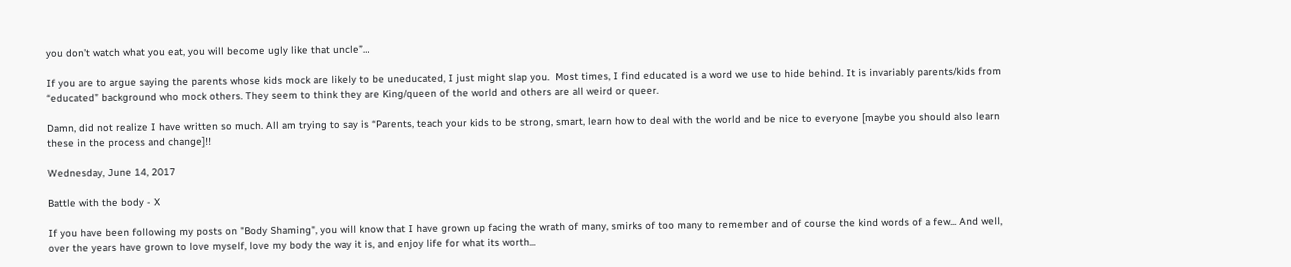you don’t watch what you eat, you will become ugly like that uncle”…

If you are to argue saying the parents whose kids mock are likely to be uneducated, I just might slap you.  Most times, I find educated is a word we use to hide behind. It is invariably parents/kids from “educated” background who mock others. They seem to think they are King/queen of the world and others are all weird or queer.

Damn, did not realize I have written so much. All am trying to say is “Parents, teach your kids to be strong, smart, learn how to deal with the world and be nice to everyone [maybe you should also learn these in the process and change]!!

Wednesday, June 14, 2017

Battle with the body - X

If you have been following my posts on "Body Shaming", you will know that I have grown up facing the wrath of many, smirks of too many to remember and of course the kind words of a few... And well, over the years have grown to love myself, love my body the way it is, and enjoy life for what its worth...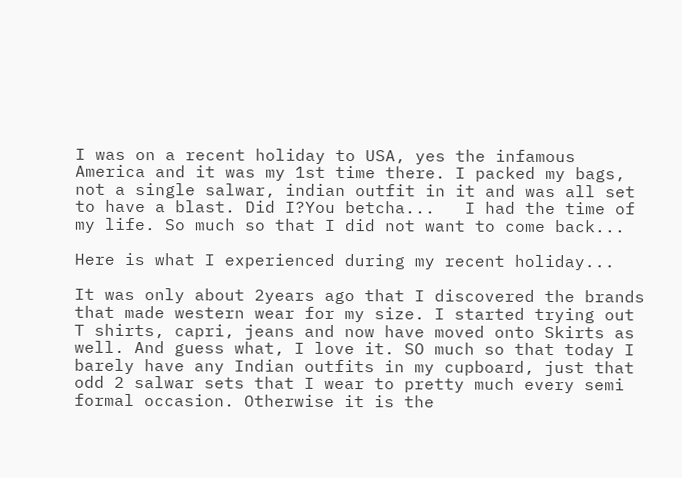I was on a recent holiday to USA, yes the infamous America and it was my 1st time there. I packed my bags, not a single salwar, indian outfit in it and was all set to have a blast. Did I?You betcha...   I had the time of my life. So much so that I did not want to come back...

Here is what I experienced during my recent holiday...

It was only about 2years ago that I discovered the brands that made western wear for my size. I started trying out T shirts, capri, jeans and now have moved onto Skirts as well. And guess what, I love it. SO much so that today I barely have any Indian outfits in my cupboard, just that odd 2 salwar sets that I wear to pretty much every semi formal occasion. Otherwise it is the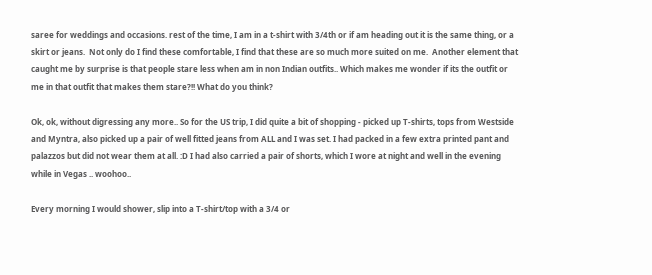saree for weddings and occasions. rest of the time, I am in a t-shirt with 3/4th or if am heading out it is the same thing, or a skirt or jeans.  Not only do I find these comfortable, I find that these are so much more suited on me.  Another element that caught me by surprise is that people stare less when am in non Indian outfits.. Which makes me wonder if its the outfit or me in that outfit that makes them stare?!! What do you think?

Ok, ok, without digressing any more.. So for the US trip, I did quite a bit of shopping - picked up T-shirts, tops from Westside and Myntra, also picked up a pair of well fitted jeans from ALL and I was set. I had packed in a few extra printed pant and palazzos but did not wear them at all. :D I had also carried a pair of shorts, which I wore at night and well in the evening while in Vegas .. woohoo..

Every morning I would shower, slip into a T-shirt/top with a 3/4 or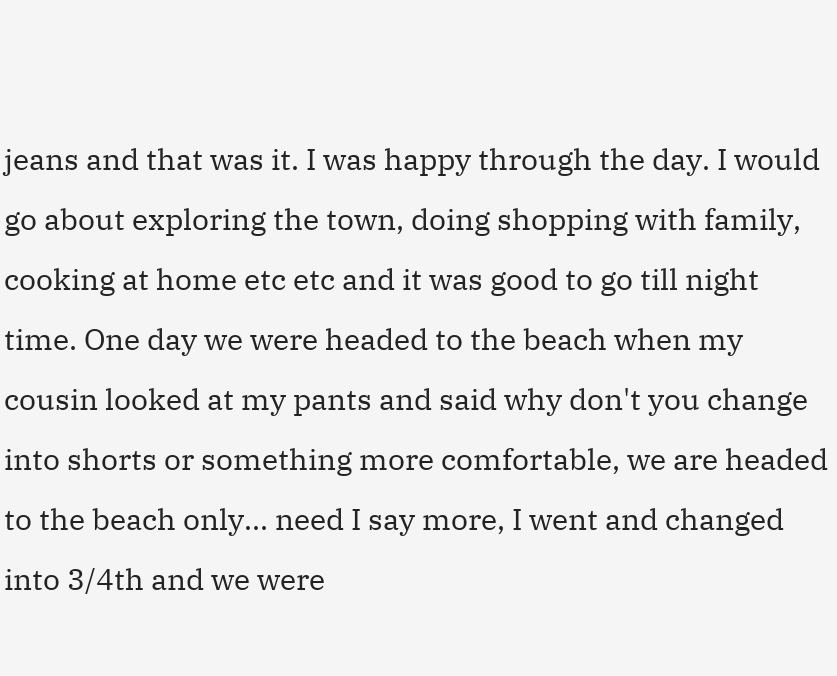jeans and that was it. I was happy through the day. I would go about exploring the town, doing shopping with family, cooking at home etc etc and it was good to go till night time. One day we were headed to the beach when my cousin looked at my pants and said why don't you change into shorts or something more comfortable, we are headed to the beach only... need I say more, I went and changed into 3/4th and we were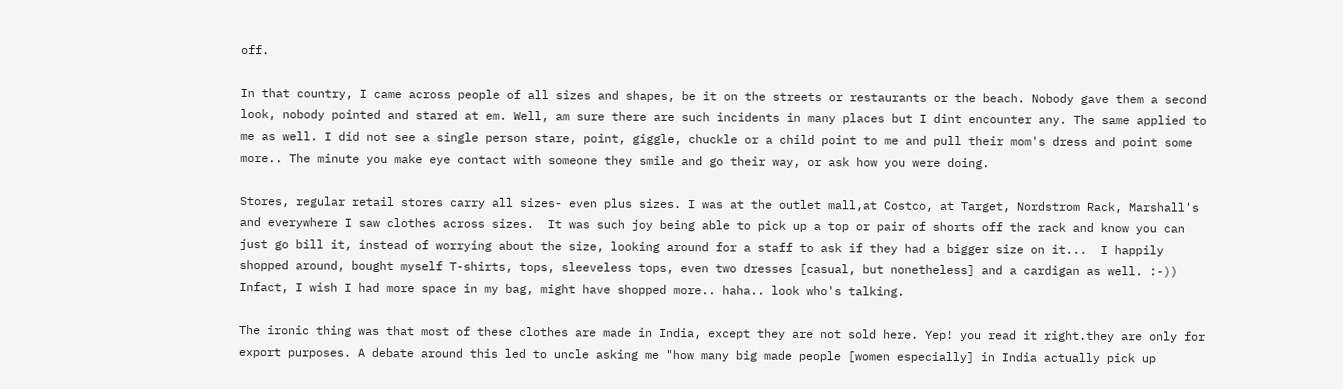off.

In that country, I came across people of all sizes and shapes, be it on the streets or restaurants or the beach. Nobody gave them a second look, nobody pointed and stared at em. Well, am sure there are such incidents in many places but I dint encounter any. The same applied to me as well. I did not see a single person stare, point, giggle, chuckle or a child point to me and pull their mom's dress and point some more.. The minute you make eye contact with someone they smile and go their way, or ask how you were doing.

Stores, regular retail stores carry all sizes- even plus sizes. I was at the outlet mall,at Costco, at Target, Nordstrom Rack, Marshall's and everywhere I saw clothes across sizes.  It was such joy being able to pick up a top or pair of shorts off the rack and know you can just go bill it, instead of worrying about the size, looking around for a staff to ask if they had a bigger size on it...  I happily shopped around, bought myself T-shirts, tops, sleeveless tops, even two dresses [casual, but nonetheless] and a cardigan as well. :-)) Infact, I wish I had more space in my bag, might have shopped more.. haha.. look who's talking.

The ironic thing was that most of these clothes are made in India, except they are not sold here. Yep! you read it right.they are only for export purposes. A debate around this led to uncle asking me "how many big made people [women especially] in India actually pick up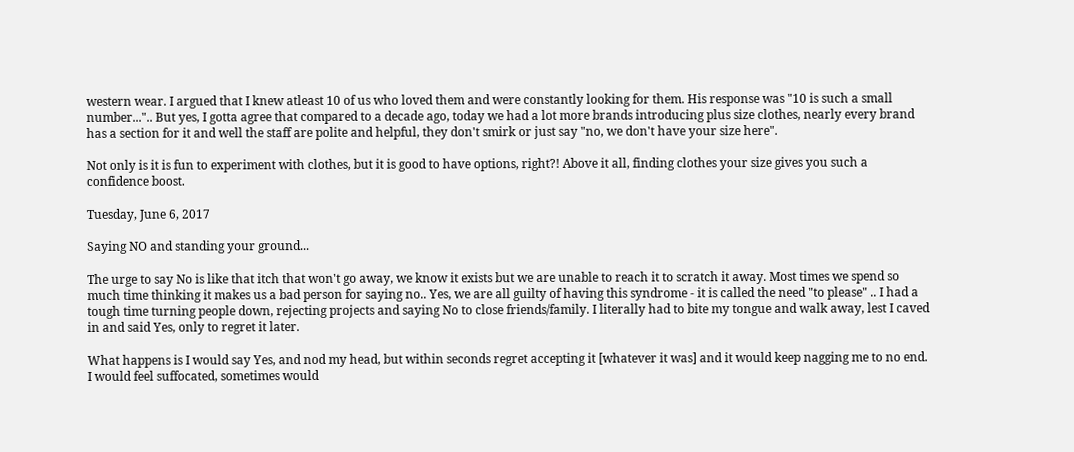western wear. I argued that I knew atleast 10 of us who loved them and were constantly looking for them. His response was "10 is such a small number...".. But yes, I gotta agree that compared to a decade ago, today we had a lot more brands introducing plus size clothes, nearly every brand has a section for it and well the staff are polite and helpful, they don't smirk or just say "no, we don't have your size here".

Not only is it is fun to experiment with clothes, but it is good to have options, right?! Above it all, finding clothes your size gives you such a confidence boost.

Tuesday, June 6, 2017

Saying NO and standing your ground...

The urge to say No is like that itch that won't go away, we know it exists but we are unable to reach it to scratch it away. Most times we spend so much time thinking it makes us a bad person for saying no.. Yes, we are all guilty of having this syndrome - it is called the need "to please" .. I had a tough time turning people down, rejecting projects and saying No to close friends/family. I literally had to bite my tongue and walk away, lest I caved in and said Yes, only to regret it later.

What happens is I would say Yes, and nod my head, but within seconds regret accepting it [whatever it was] and it would keep nagging me to no end. I would feel suffocated, sometimes would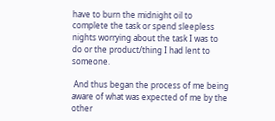have to burn the midnight oil to complete the task or spend sleepless nights worrying about the task I was to do or the product/thing I had lent to someone.

 And thus began the process of me being aware of what was expected of me by the other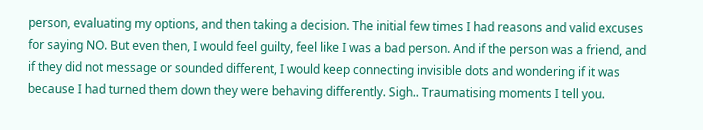person, evaluating my options, and then taking a decision. The initial few times I had reasons and valid excuses for saying NO. But even then, I would feel guilty, feel like I was a bad person. And if the person was a friend, and if they did not message or sounded different, I would keep connecting invisible dots and wondering if it was because I had turned them down they were behaving differently. Sigh.. Traumatising moments I tell you.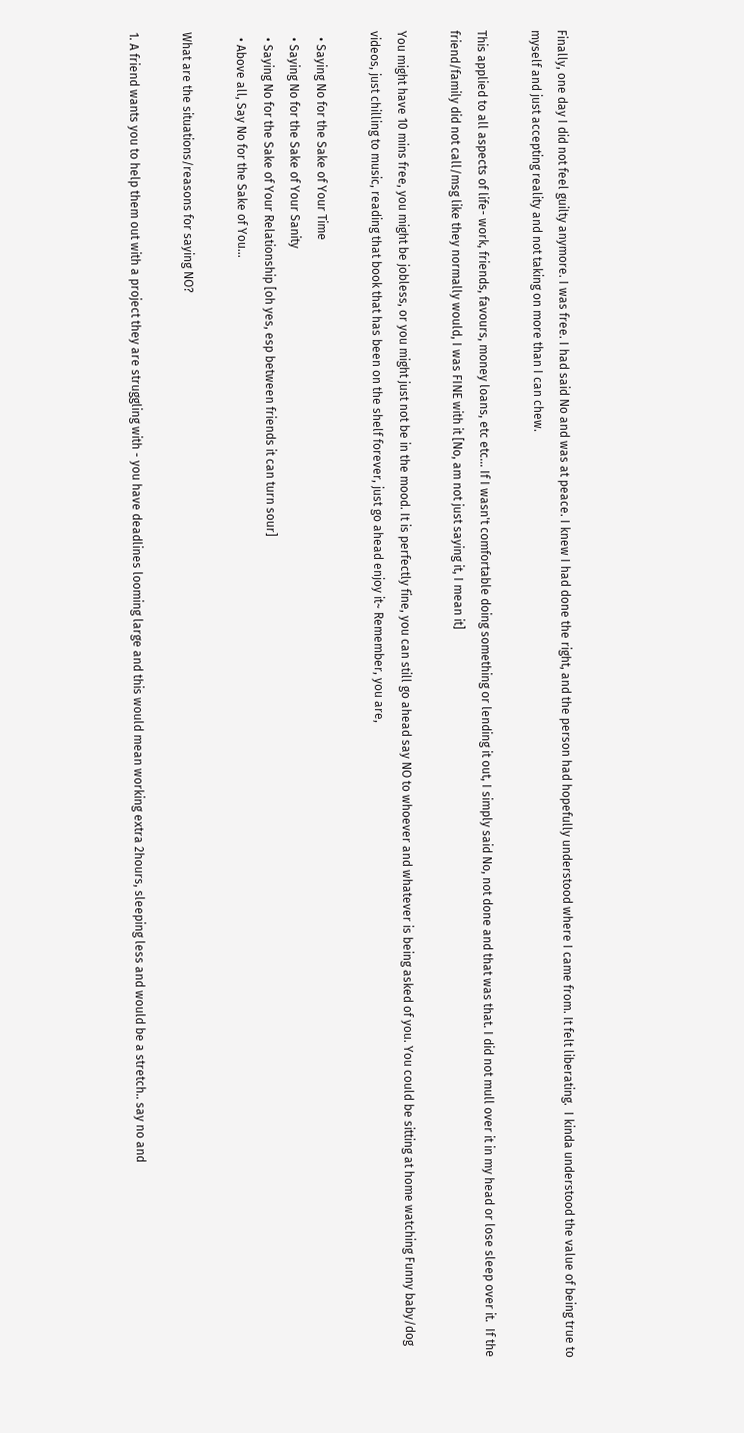Finally, one day I did not feel guilty anymore. I was free. I had said No and was at peace. I knew I had done the right, and the person had hopefully understood where I came from. It felt liberating.  I kinda understood the value of being true to myself and just accepting reality and not taking on more than I can chew.

This applied to all aspects of life- work, friends, favours, money loans, etc etc... If I wasn't comfortable doing something or lending it out, I simply said No, not done and that was that. I did not mull over it in my head or lose sleep over it.  If the friend/family did not call/msg like they normally would, I was FINE with it [No, am not just saying it, I mean it]

You might have 10 mins free, you might be jobless, or you might just not be in the mood. It is perfectly fine, you can still go ahead say NO to whoever and whatever is being asked of you. You could be sitting at home watching Funny baby/dog videos, just chilling to music, reading that book that has been on the shelf forever, just go ahead enjoy it~ Remember, you are,

  • Saying No for the Sake of Your Time
  • Saying No for the Sake of Your Sanity
  • Saying No for the Sake of Your Relationship [oh yes, esp between friends it can turn sour]
  • Above all, Say No for the Sake of You...

What are the situations/reasons for saying NO?

1. A friend wants you to help them out with a project they are struggling with - you have deadlines looming large and this would mean working extra 2hours, sleeping less and would be a stretch.. say no and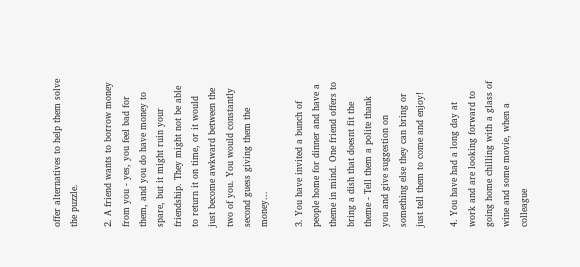offer alternatives to help them solve the puzzle.

2. A friend wants to borrow money from you - yes, you feel bad for them, and you do have money to spare, but it might ruin your friendship. They might not be able to return it on time, or it would just become awkward between the two of you. You would constantly second guess giving them the money...

3. You have invited a bunch of people home for dinner and have a theme in mind. One friend offers to bring a dish that doesnt fit the theme - Tell them a polite thank you and give suggestion on something else they can bring or just tell them to come and enjoy!

4. You have had a long day at work and are looking forward to going home chilling with a glass of wine and some movie, when a colleague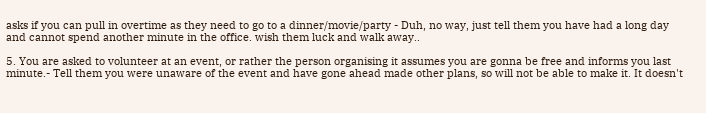asks if you can pull in overtime as they need to go to a dinner/movie/party - Duh, no way, just tell them you have had a long day and cannot spend another minute in the office. wish them luck and walk away..

5. You are asked to volunteer at an event, or rather the person organising it assumes you are gonna be free and informs you last minute.- Tell them you were unaware of the event and have gone ahead made other plans, so will not be able to make it. It doesn't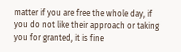matter if you are free the whole day, if you do not like their approach or taking you for granted, it is fine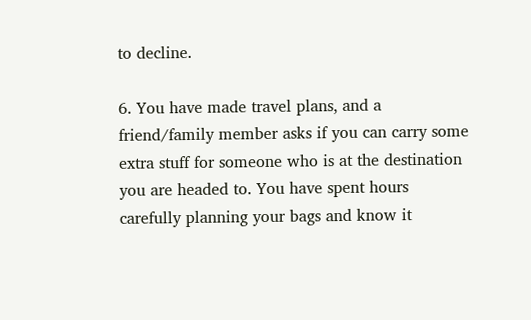to decline.

6. You have made travel plans, and a friend/family member asks if you can carry some extra stuff for someone who is at the destination you are headed to. You have spent hours carefully planning your bags and know it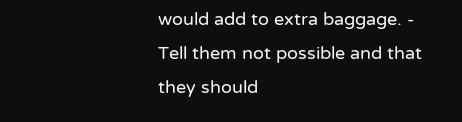would add to extra baggage. - Tell them not possible and that they should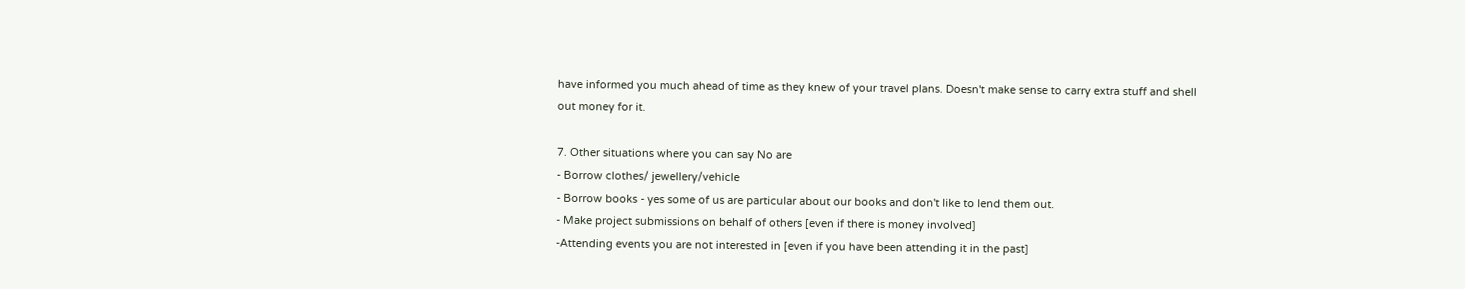have informed you much ahead of time as they knew of your travel plans. Doesn't make sense to carry extra stuff and shell out money for it.

7. Other situations where you can say No are
- Borrow clothes/ jewellery/vehicle
- Borrow books - yes some of us are particular about our books and don't like to lend them out.
- Make project submissions on behalf of others [even if there is money involved]
-Attending events you are not interested in [even if you have been attending it in the past]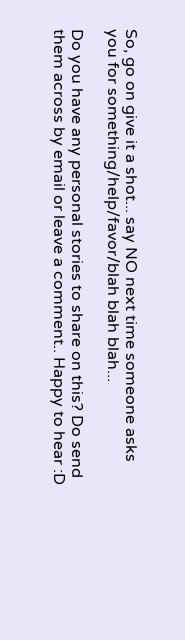So, go on give it a shot... say NO next time someone asks you for something/help/favor/blah blah blah...

Do you have any personal stories to share on this? Do send them across by email or leave a comment.. Happy to hear :D